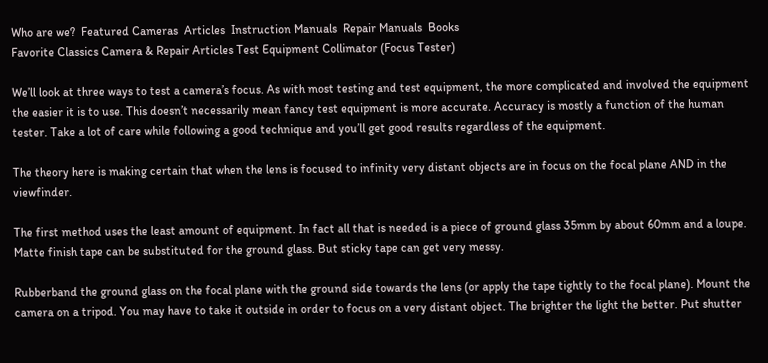Who are we?  Featured Cameras  Articles  Instruction Manuals  Repair Manuals  Books
Favorite Classics Camera & Repair Articles Test Equipment Collimator (Focus Tester)

We’ll look at three ways to test a camera’s focus. As with most testing and test equipment, the more complicated and involved the equipment the easier it is to use. This doesn’t necessarily mean fancy test equipment is more accurate. Accuracy is mostly a function of the human tester. Take a lot of care while following a good technique and you’ll get good results regardless of the equipment.

The theory here is making certain that when the lens is focused to infinity very distant objects are in focus on the focal plane AND in the viewfinder.

The first method uses the least amount of equipment. In fact all that is needed is a piece of ground glass 35mm by about 60mm and a loupe. Matte finish tape can be substituted for the ground glass. But sticky tape can get very messy.

Rubberband the ground glass on the focal plane with the ground side towards the lens (or apply the tape tightly to the focal plane). Mount the camera on a tripod. You may have to take it outside in order to focus on a very distant object. The brighter the light the better. Put shutter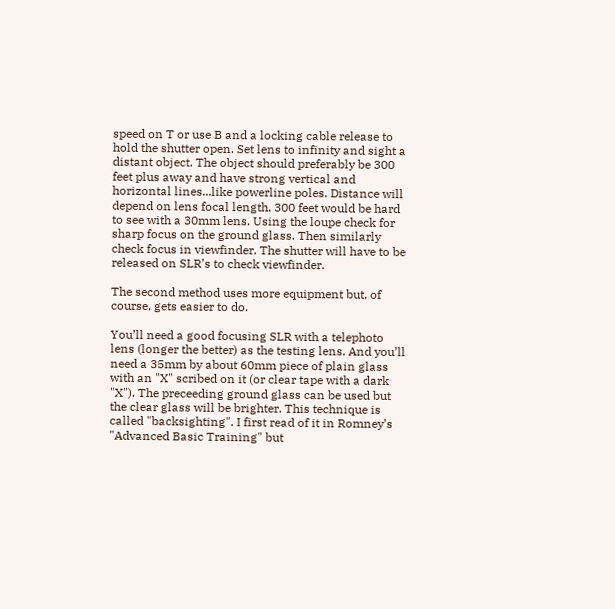speed on T or use B and a locking cable release to hold the shutter open. Set lens to infinity and sight a distant object. The object should preferably be 300 feet plus away and have strong vertical and horizontal lines...like powerline poles. Distance will depend on lens focal length. 300 feet would be hard to see with a 30mm lens. Using the loupe check for sharp focus on the ground glass. Then similarly check focus in viewfinder. The shutter will have to be released on SLR’s to check viewfinder.

The second method uses more equipment but, of course, gets easier to do.

You’ll need a good focusing SLR with a telephoto lens (longer the better) as the testing lens. And you’ll need a 35mm by about 60mm piece of plain glass with an "X" scribed on it (or clear tape with a dark "X"). The preceeding ground glass can be used but the clear glass will be brighter. This technique is called "backsighting". I first read of it in Romney’s "Advanced Basic Training" but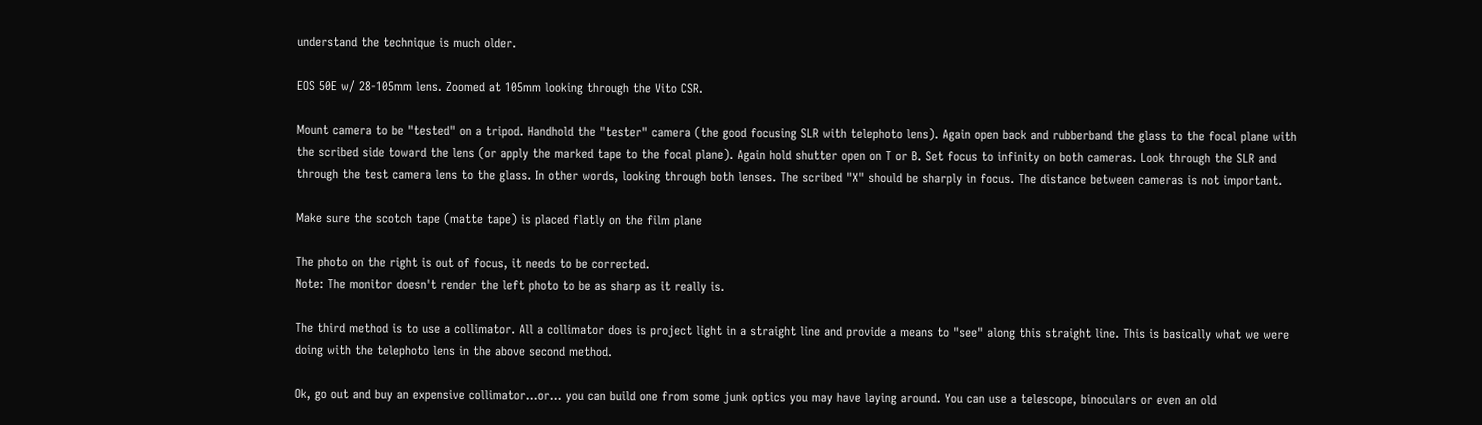understand the technique is much older.

EOS 50E w/ 28-105mm lens. Zoomed at 105mm looking through the Vito CSR.

Mount camera to be "tested" on a tripod. Handhold the "tester" camera (the good focusing SLR with telephoto lens). Again open back and rubberband the glass to the focal plane with the scribed side toward the lens (or apply the marked tape to the focal plane). Again hold shutter open on T or B. Set focus to infinity on both cameras. Look through the SLR and through the test camera lens to the glass. In other words, looking through both lenses. The scribed "X" should be sharply in focus. The distance between cameras is not important.

Make sure the scotch tape (matte tape) is placed flatly on the film plane

The photo on the right is out of focus, it needs to be corrected.
Note: The monitor doesn't render the left photo to be as sharp as it really is.

The third method is to use a collimator. All a collimator does is project light in a straight line and provide a means to "see" along this straight line. This is basically what we were doing with the telephoto lens in the above second method.

Ok, go out and buy an expensive collimator...or... you can build one from some junk optics you may have laying around. You can use a telescope, binoculars or even an old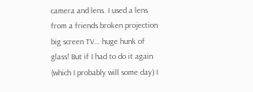camera and lens. I used a lens from a friends broken projection big screen TV... huge hunk of glass! But if I had to do it again (which I probably will some day) I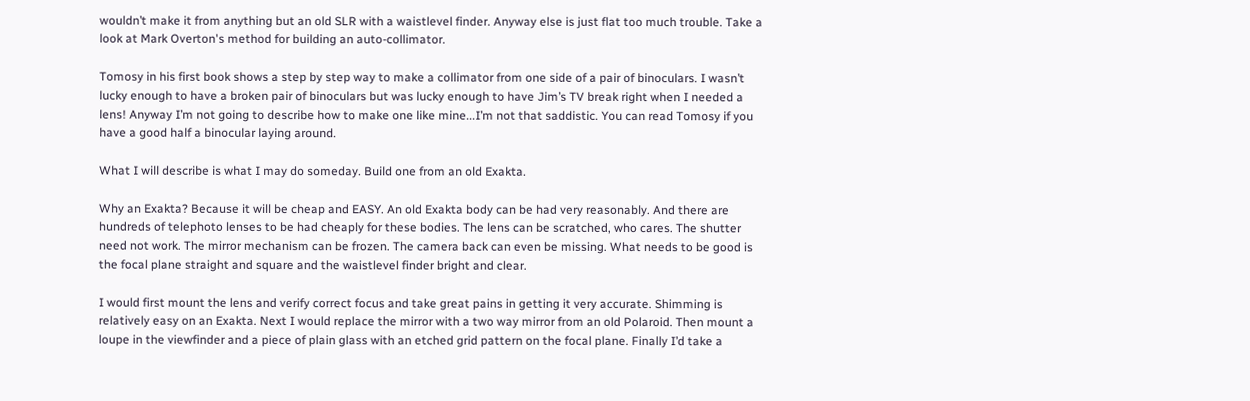wouldn’t make it from anything but an old SLR with a waistlevel finder. Anyway else is just flat too much trouble. Take a look at Mark Overton's method for building an auto-collimator.

Tomosy in his first book shows a step by step way to make a collimator from one side of a pair of binoculars. I wasn’t lucky enough to have a broken pair of binoculars but was lucky enough to have Jim’s TV break right when I needed a lens! Anyway I’m not going to describe how to make one like mine...I’m not that saddistic. You can read Tomosy if you have a good half a binocular laying around.

What I will describe is what I may do someday. Build one from an old Exakta.

Why an Exakta? Because it will be cheap and EASY. An old Exakta body can be had very reasonably. And there are hundreds of telephoto lenses to be had cheaply for these bodies. The lens can be scratched, who cares. The shutter need not work. The mirror mechanism can be frozen. The camera back can even be missing. What needs to be good is the focal plane straight and square and the waistlevel finder bright and clear.

I would first mount the lens and verify correct focus and take great pains in getting it very accurate. Shimming is relatively easy on an Exakta. Next I would replace the mirror with a two way mirror from an old Polaroid. Then mount a loupe in the viewfinder and a piece of plain glass with an etched grid pattern on the focal plane. Finally I’d take a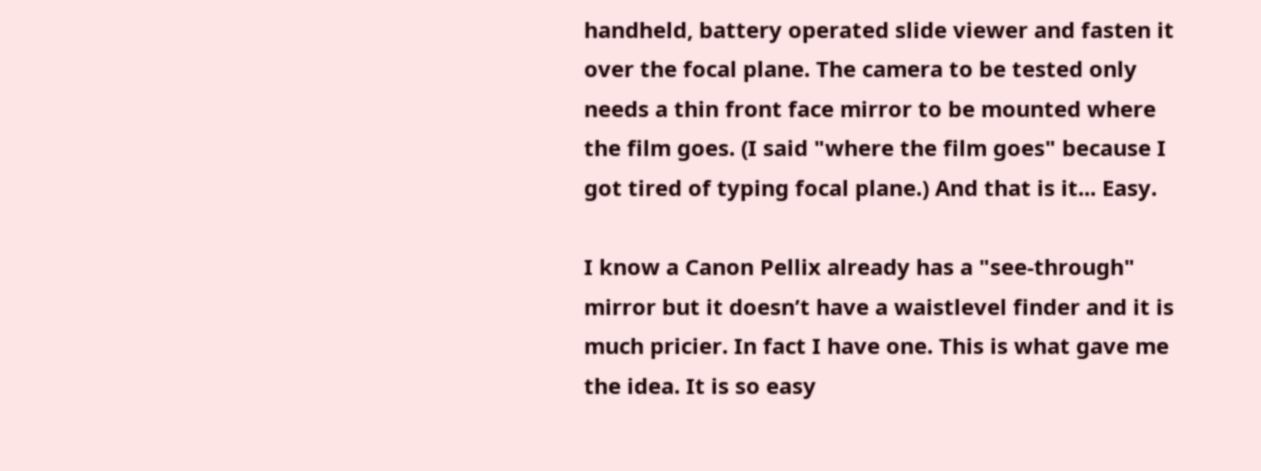handheld, battery operated slide viewer and fasten it over the focal plane. The camera to be tested only needs a thin front face mirror to be mounted where the film goes. (I said "where the film goes" because I got tired of typing focal plane.) And that is it... Easy.

I know a Canon Pellix already has a "see-through" mirror but it doesn’t have a waistlevel finder and it is much pricier. In fact I have one. This is what gave me the idea. It is so easy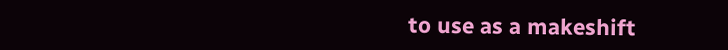to use as a makeshift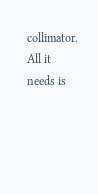collimator. All it needs is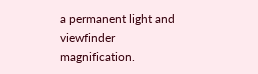a permanent light and viewfinder magnification.